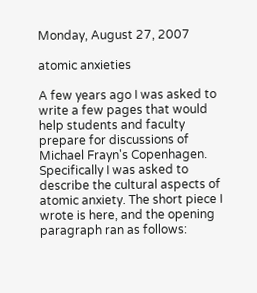Monday, August 27, 2007

atomic anxieties

A few years ago I was asked to write a few pages that would help students and faculty prepare for discussions of Michael Frayn's Copenhagen. Specifically I was asked to describe the cultural aspects of atomic anxiety. The short piece I wrote is here, and the opening paragraph ran as follows: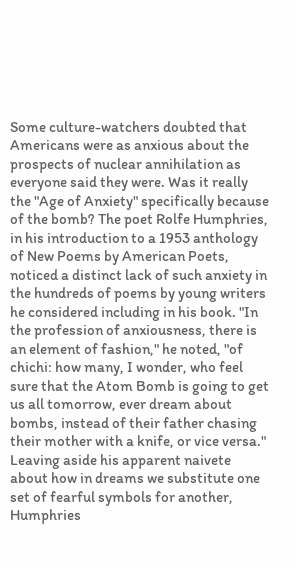Some culture-watchers doubted that Americans were as anxious about the prospects of nuclear annihilation as everyone said they were. Was it really the "Age of Anxiety" specifically because of the bomb? The poet Rolfe Humphries, in his introduction to a 1953 anthology of New Poems by American Poets, noticed a distinct lack of such anxiety in the hundreds of poems by young writers he considered including in his book. "In the profession of anxiousness, there is an element of fashion," he noted, "of chichi: how many, I wonder, who feel sure that the Atom Bomb is going to get us all tomorrow, ever dream about bombs, instead of their father chasing their mother with a knife, or vice versa." Leaving aside his apparent naivete about how in dreams we substitute one set of fearful symbols for another, Humphries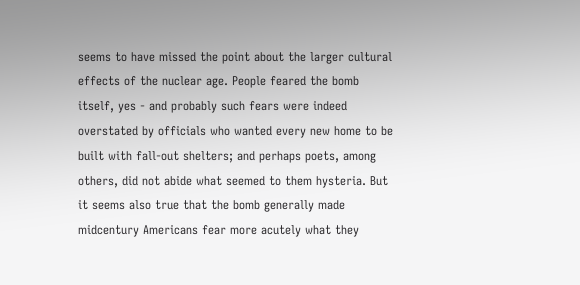seems to have missed the point about the larger cultural effects of the nuclear age. People feared the bomb itself, yes - and probably such fears were indeed overstated by officials who wanted every new home to be built with fall-out shelters; and perhaps poets, among others, did not abide what seemed to them hysteria. But it seems also true that the bomb generally made midcentury Americans fear more acutely what they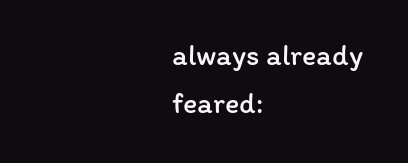always already feared: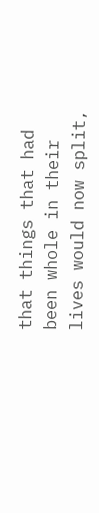that things that had been whole in their lives would now split,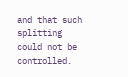and that such splitting could not be controlled.